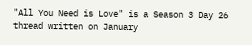"All You Need is Love" is a Season 3 Day 26 thread written on January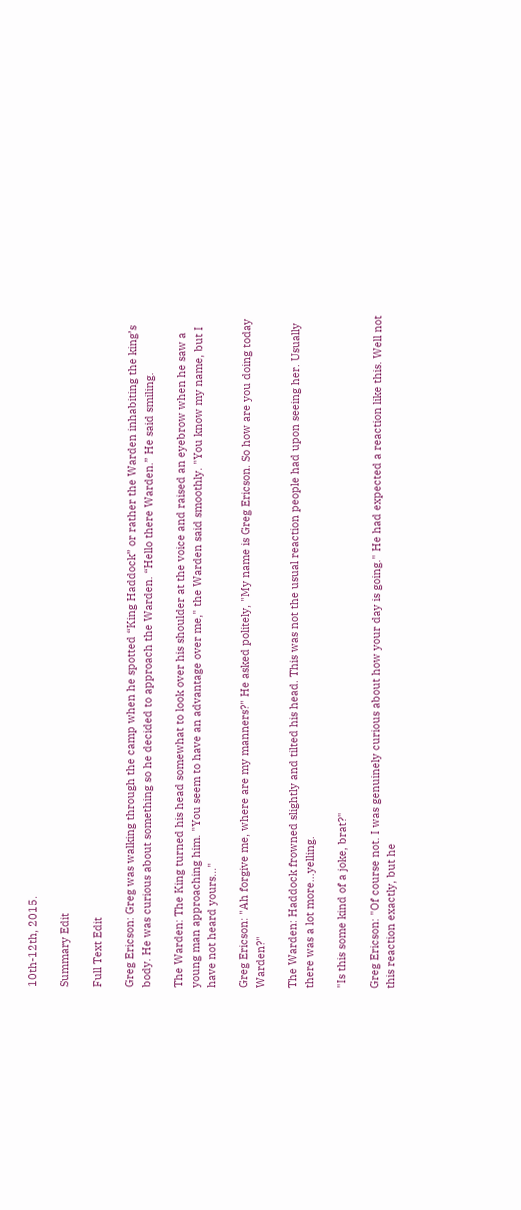10th-12th, 2015.

Summary Edit

Full Text Edit

Greg Ericson: Greg was walking through the camp when he spotted “King Haddock” or rather the Warden inhabiting the king’s body. He was curious about something so he decided to approach the Warden. “Hello there Warden.” He said smiling.

The Warden: The King turned his head somewhat to look over his shoulder at the voice and raised an eyebrow when he saw a young man approaching him. "You seem to have an advantage over me," the Warden said smoothly. "You know my name, but I have not heard yours…"

Greg Ericson: "Ah forgive me, where are my manners?" He asked politely, "My name is Greg Ericson. So how are you doing today Warden?"

The Warden: Haddock frowned slightly and tilted his head. This was not the usual reaction people had upon seeing her. Usually there was a lot more…yelling.

"Is this some kind of a joke, brat?"

Greg Ericson: "Of course not. I was genuinely curious about how your day is going." He had expected a reaction like this. Well not this reaction exactly, but he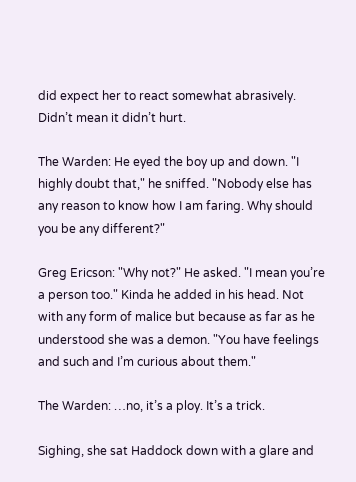did expect her to react somewhat abrasively. Didn’t mean it didn’t hurt.

The Warden: He eyed the boy up and down. "I highly doubt that," he sniffed. "Nobody else has any reason to know how I am faring. Why should you be any different?"

Greg Ericson: "Why not?" He asked. "I mean you’re a person too." Kinda he added in his head. Not with any form of malice but because as far as he understood she was a demon. "You have feelings and such and I’m curious about them."

The Warden: …no, it’s a ploy. It’s a trick.

Sighing, she sat Haddock down with a glare and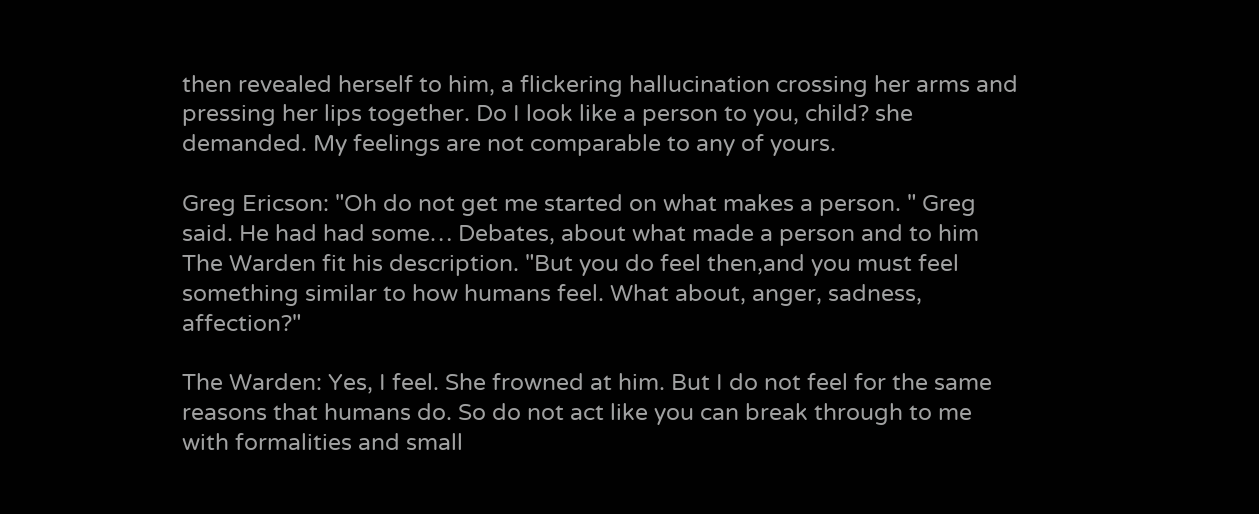then revealed herself to him, a flickering hallucination crossing her arms and pressing her lips together. Do I look like a person to you, child? she demanded. My feelings are not comparable to any of yours.

Greg Ericson: "Oh do not get me started on what makes a person. " Greg said. He had had some… Debates, about what made a person and to him The Warden fit his description. "But you do feel then,and you must feel something similar to how humans feel. What about, anger, sadness, affection?"

The Warden: Yes, I feel. She frowned at him. But I do not feel for the same reasons that humans do. So do not act like you can break through to me with formalities and small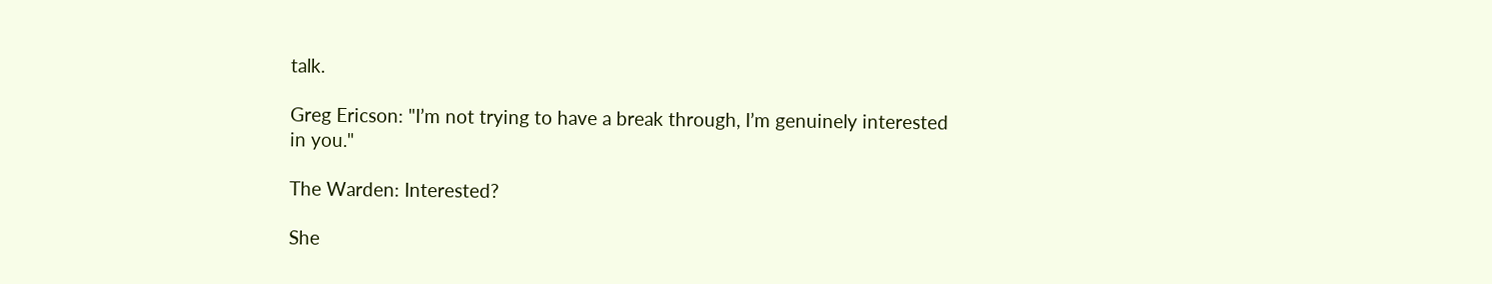talk.

Greg Ericson: "I’m not trying to have a break through, I’m genuinely interested in you."

The Warden: Interested?

She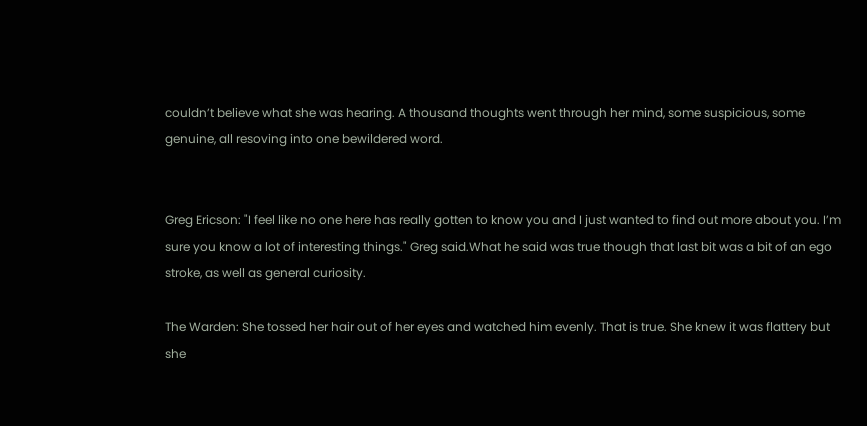couldn’t believe what she was hearing. A thousand thoughts went through her mind, some suspicious, some genuine, all resoving into one bewildered word.


Greg Ericson: "I feel like no one here has really gotten to know you and I just wanted to find out more about you. I’m sure you know a lot of interesting things." Greg said.What he said was true though that last bit was a bit of an ego stroke, as well as general curiosity.

The Warden: She tossed her hair out of her eyes and watched him evenly. That is true. She knew it was flattery but she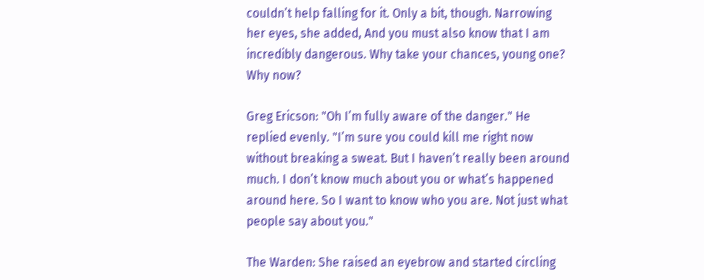couldn’t help falling for it. Only a bit, though. Narrowing her eyes, she added, And you must also know that I am incredibly dangerous. Why take your chances, young one? Why now?

Greg Ericson: "Oh I’m fully aware of the danger." He replied evenly. "I’m sure you could kill me right now without breaking a sweat. But I haven’t really been around much. I don’t know much about you or what’s happened around here. So I want to know who you are. Not just what people say about you."

The Warden: She raised an eyebrow and started circling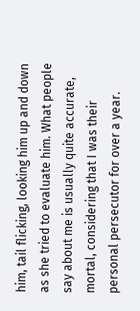him, tail flicking, looking him up and down as she tried to evaluate him. What people say about me is usually quite accurate, mortal, considering that I was their personal persecutor for over a year.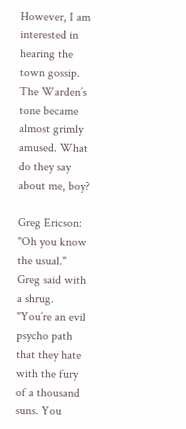However, I am interested in hearing the town gossip. The Warden’s tone became almost grimly amused. What do they say about me, boy?

Greg Ericson: "Oh you know the usual." Greg said with a shrug. "You’re an evil psycho path that they hate with the fury of a thousand suns. You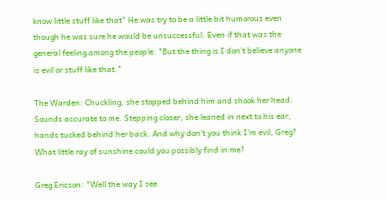know little stuff like that" He was try to be a little bit humorous even though he was sure he would be unsuccessful. Even if that was the general feeling among the people. "But the thing is I don’t believe anyone is evil or stuff like that."

The Warden: Chuckling, she stopped behind him and shook her head. Sounds accurate to me. Stepping closer, she leaned in next to his ear, hands tucked behind her back. And why don’t you think I’m evil, Greg? What little ray of sunshine could you possibly find in me?

Greg Ericson: "Well the way I see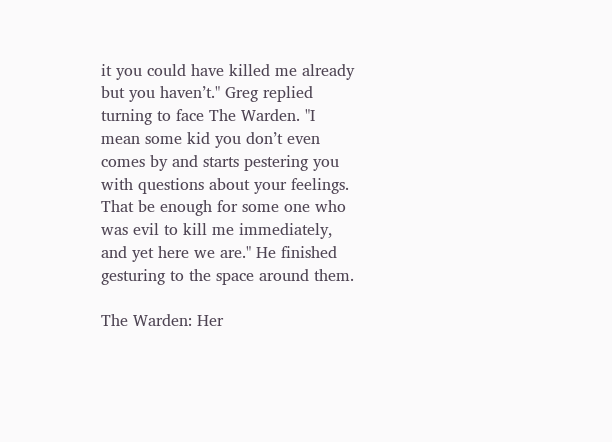it you could have killed me already but you haven’t." Greg replied turning to face The Warden. "I mean some kid you don’t even comes by and starts pestering you with questions about your feelings. That be enough for some one who was evil to kill me immediately, and yet here we are." He finished gesturing to the space around them.

The Warden: Her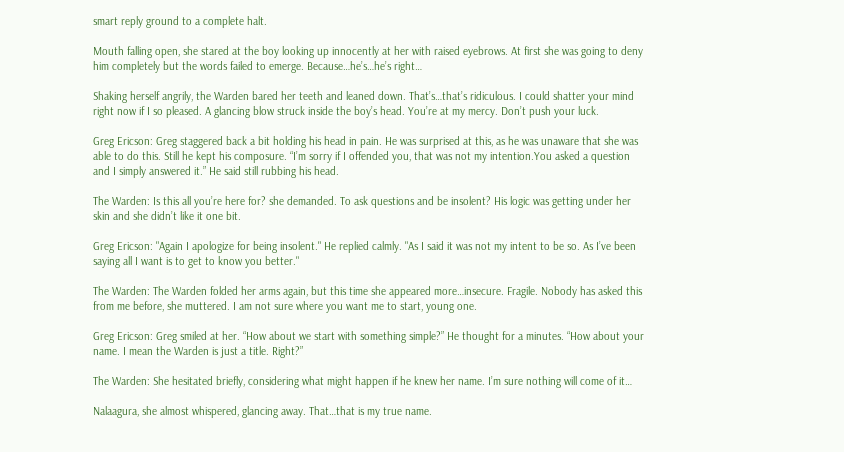smart reply ground to a complete halt.

Mouth falling open, she stared at the boy looking up innocently at her with raised eyebrows. At first she was going to deny him completely but the words failed to emerge. Because…he’s…he’s right…

Shaking herself angrily, the Warden bared her teeth and leaned down. That’s…that’s ridiculous. I could shatter your mind right now if I so pleased. A glancing blow struck inside the boy’s head. You’re at my mercy. Don’t push your luck.

Greg Ericson: Greg staggered back a bit holding his head in pain. He was surprised at this, as he was unaware that she was able to do this. Still he kept his composure. “I’m sorry if I offended you, that was not my intention.You asked a question and I simply answered it.” He said still rubbing his head.

The Warden: Is this all you’re here for? she demanded. To ask questions and be insolent? His logic was getting under her skin and she didn’t like it one bit.

Greg Ericson: "Again I apologize for being insolent." He replied calmly. "As I said it was not my intent to be so. As I’ve been saying all I want is to get to know you better."

The Warden: The Warden folded her arms again, but this time she appeared more…insecure. Fragile. Nobody has asked this from me before, she muttered. I am not sure where you want me to start, young one.

Greg Ericson: Greg smiled at her. “How about we start with something simple?” He thought for a minutes. “How about your name. I mean the Warden is just a title. Right?”

The Warden: She hesitated briefly, considering what might happen if he knew her name. I’m sure nothing will come of it…

Nalaagura, she almost whispered, glancing away. That…that is my true name.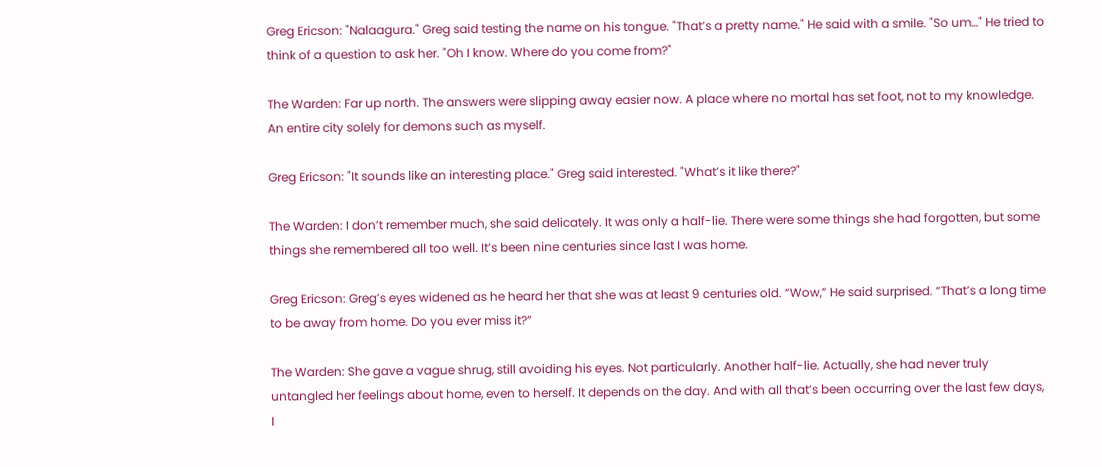Greg Ericson: "Nalaagura." Greg said testing the name on his tongue. "That’s a pretty name." He said with a smile. "So um…" He tried to think of a question to ask her. "Oh I know. Where do you come from?"

The Warden: Far up north. The answers were slipping away easier now. A place where no mortal has set foot, not to my knowledge. An entire city solely for demons such as myself.

Greg Ericson: "It sounds like an interesting place." Greg said interested. "What’s it like there?"

The Warden: I don’t remember much, she said delicately. It was only a half-lie. There were some things she had forgotten, but some things she remembered all too well. It’s been nine centuries since last I was home.

Greg Ericson: Greg’s eyes widened as he heard her that she was at least 9 centuries old. “Wow,” He said surprised. “That’s a long time to be away from home. Do you ever miss it?”

The Warden: She gave a vague shrug, still avoiding his eyes. Not particularly. Another half-lie. Actually, she had never truly untangled her feelings about home, even to herself. It depends on the day. And with all that’s been occurring over the last few days, I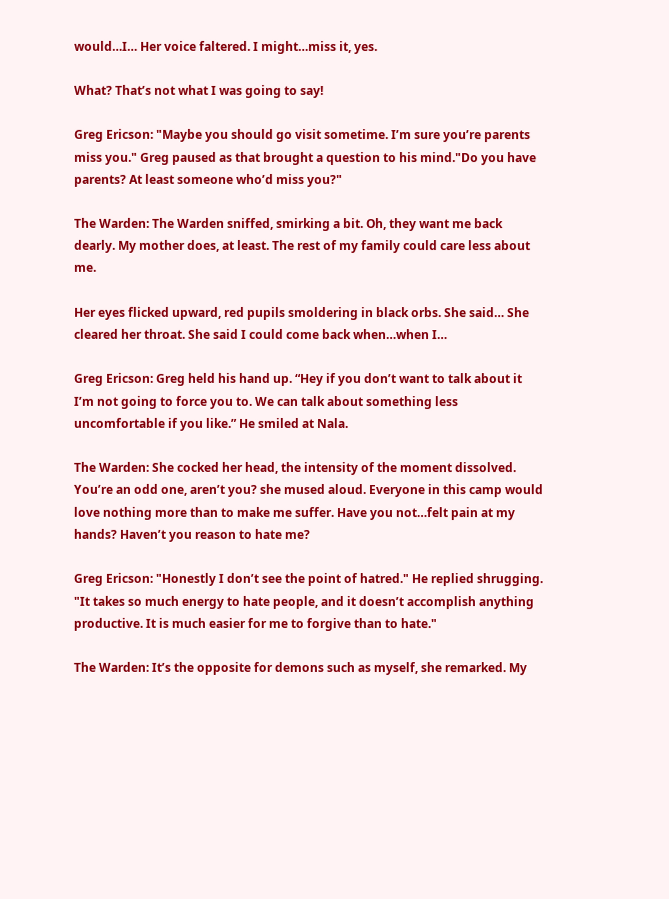would…I… Her voice faltered. I might…miss it, yes.

What? That’s not what I was going to say!

Greg Ericson: "Maybe you should go visit sometime. I’m sure you’re parents miss you." Greg paused as that brought a question to his mind."Do you have parents? At least someone who’d miss you?"

The Warden: The Warden sniffed, smirking a bit. Oh, they want me back dearly. My mother does, at least. The rest of my family could care less about me.

Her eyes flicked upward, red pupils smoldering in black orbs. She said… She cleared her throat. She said I could come back when…when I…

Greg Ericson: Greg held his hand up. “Hey if you don’t want to talk about it I’m not going to force you to. We can talk about something less uncomfortable if you like.” He smiled at Nala.

The Warden: She cocked her head, the intensity of the moment dissolved. You’re an odd one, aren’t you? she mused aloud. Everyone in this camp would love nothing more than to make me suffer. Have you not…felt pain at my hands? Haven’t you reason to hate me?

Greg Ericson: "Honestly I don’t see the point of hatred." He replied shrugging. "It takes so much energy to hate people, and it doesn’t accomplish anything productive. It is much easier for me to forgive than to hate."

The Warden: It’s the opposite for demons such as myself, she remarked. My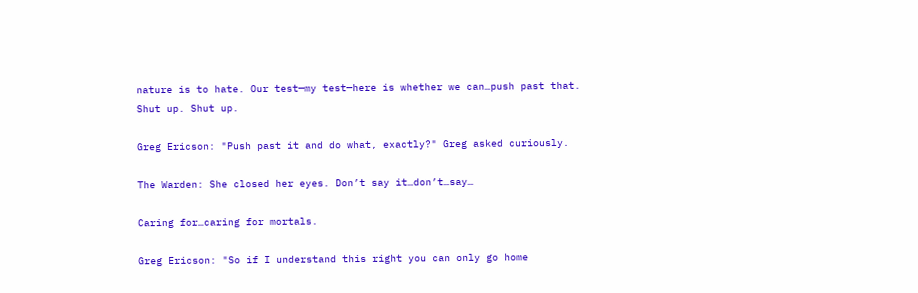nature is to hate. Our test—my test—here is whether we can…push past that. Shut up. Shut up.

Greg Ericson: "Push past it and do what, exactly?" Greg asked curiously.

The Warden: She closed her eyes. Don’t say it…don’t…say…

Caring for…caring for mortals.

Greg Ericson: "So if I understand this right you can only go home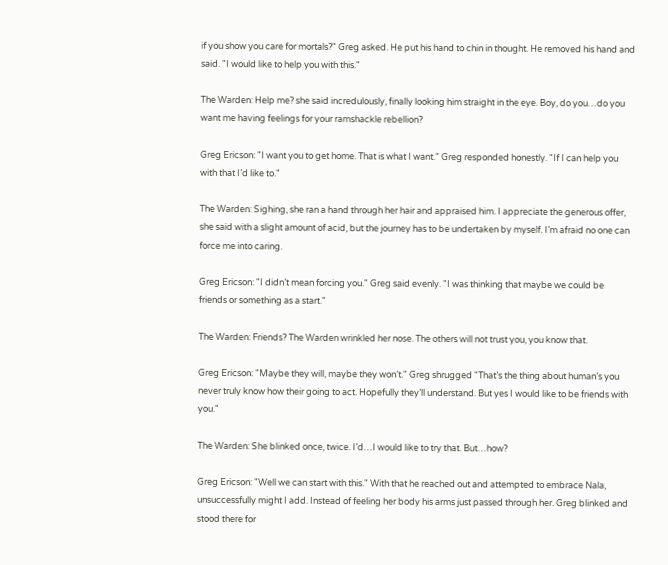if you show you care for mortals?" Greg asked. He put his hand to chin in thought. He removed his hand and said. "I would like to help you with this."

The Warden: Help me? she said incredulously, finally looking him straight in the eye. Boy, do you…do you want me having feelings for your ramshackle rebellion?

Greg Ericson: "I want you to get home. That is what I want." Greg responded honestly. "If I can help you with that I’d like to."

The Warden: Sighing, she ran a hand through her hair and appraised him. I appreciate the generous offer, she said with a slight amount of acid, but the journey has to be undertaken by myself. I’m afraid no one can force me into caring.

Greg Ericson: "I didn’t mean forcing you." Greg said evenly. "I was thinking that maybe we could be friends or something as a start."

The Warden: Friends? The Warden wrinkled her nose. The others will not trust you, you know that.

Greg Ericson: "Maybe they will, maybe they won’t." Greg shrugged "That’s the thing about human’s you never truly know how their going to act. Hopefully they’ll understand. But yes I would like to be friends with you."

The Warden: She blinked once, twice. I’d…I would like to try that. But…how?

Greg Ericson: "Well we can start with this." With that he reached out and attempted to embrace Nala, unsuccessfully might I add. Instead of feeling her body his arms just passed through her. Greg blinked and stood there for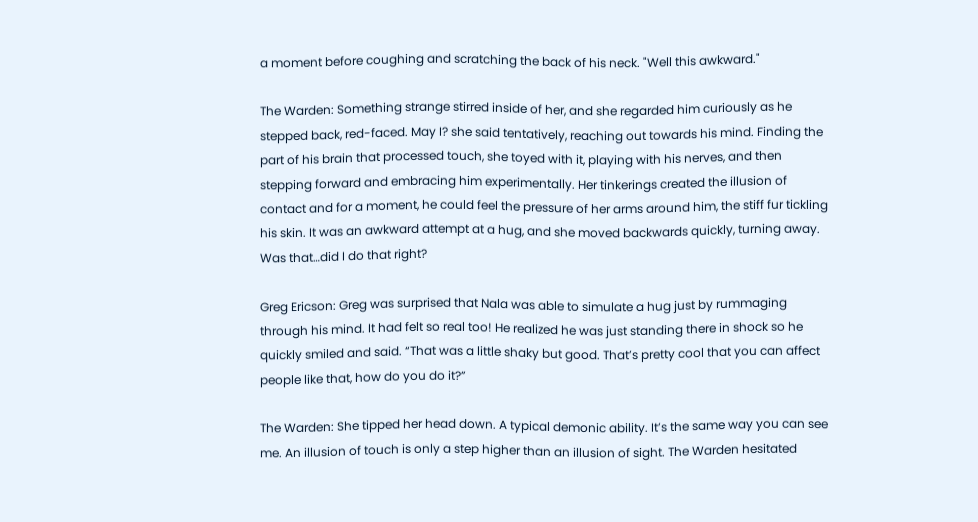a moment before coughing and scratching the back of his neck. "Well this awkward."

The Warden: Something strange stirred inside of her, and she regarded him curiously as he stepped back, red-faced. May I? she said tentatively, reaching out towards his mind. Finding the part of his brain that processed touch, she toyed with it, playing with his nerves, and then stepping forward and embracing him experimentally. Her tinkerings created the illusion of contact and for a moment, he could feel the pressure of her arms around him, the stiff fur tickling his skin. It was an awkward attempt at a hug, and she moved backwards quickly, turning away. Was that…did I do that right?

Greg Ericson: Greg was surprised that Nala was able to simulate a hug just by rummaging through his mind. It had felt so real too! He realized he was just standing there in shock so he quickly smiled and said. “That was a little shaky but good. That’s pretty cool that you can affect people like that, how do you do it?”

The Warden: She tipped her head down. A typical demonic ability. It’s the same way you can see me. An illusion of touch is only a step higher than an illusion of sight. The Warden hesitated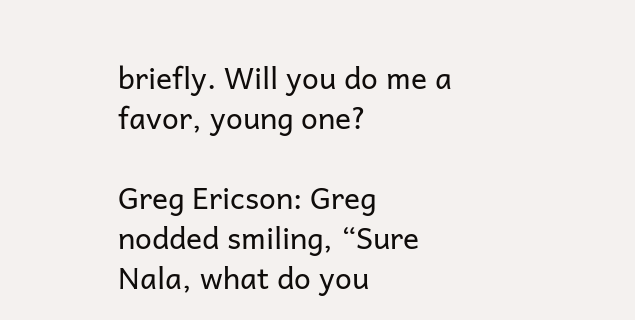briefly. Will you do me a favor, young one?

Greg Ericson: Greg nodded smiling, “Sure Nala, what do you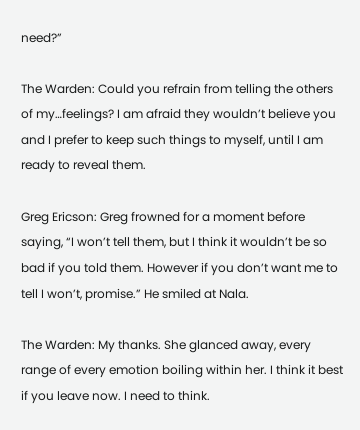need?”

The Warden: Could you refrain from telling the others of my…feelings? I am afraid they wouldn’t believe you and I prefer to keep such things to myself, until I am ready to reveal them.

Greg Ericson: Greg frowned for a moment before saying, “I won’t tell them, but I think it wouldn’t be so bad if you told them. However if you don’t want me to tell I won’t, promise.” He smiled at Nala.

The Warden: My thanks. She glanced away, every range of every emotion boiling within her. I think it best if you leave now. I need to think.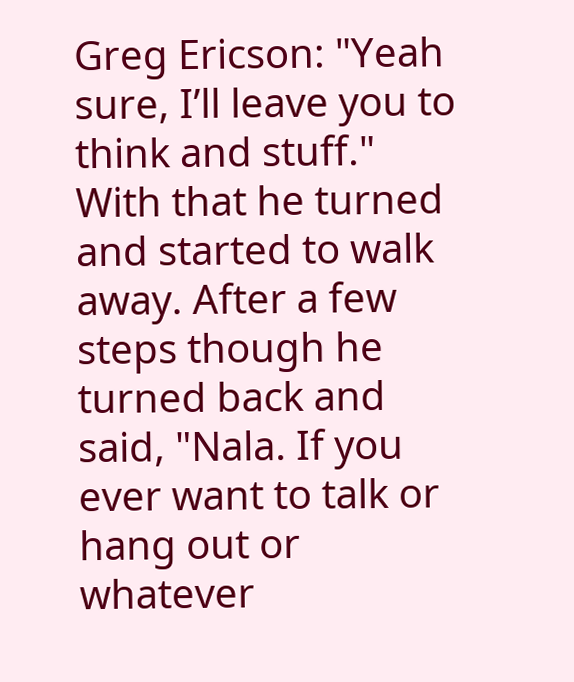Greg Ericson: "Yeah sure, I’ll leave you to think and stuff." With that he turned and started to walk away. After a few steps though he turned back and said, "Nala. If you ever want to talk or hang out or whatever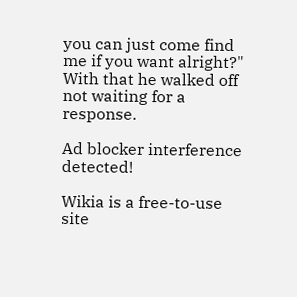you can just come find me if you want alright?" With that he walked off not waiting for a response.

Ad blocker interference detected!

Wikia is a free-to-use site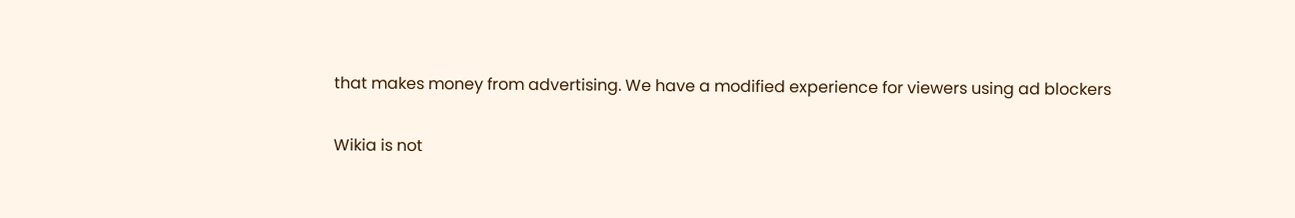that makes money from advertising. We have a modified experience for viewers using ad blockers

Wikia is not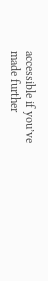accessible if you’ve made further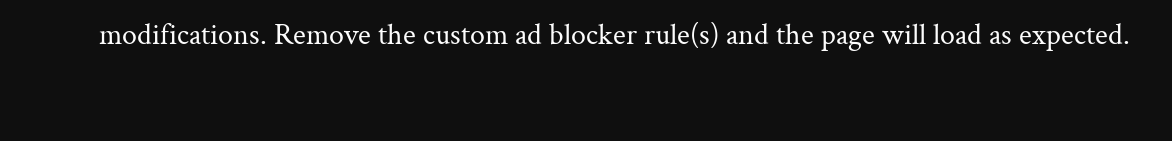modifications. Remove the custom ad blocker rule(s) and the page will load as expected.